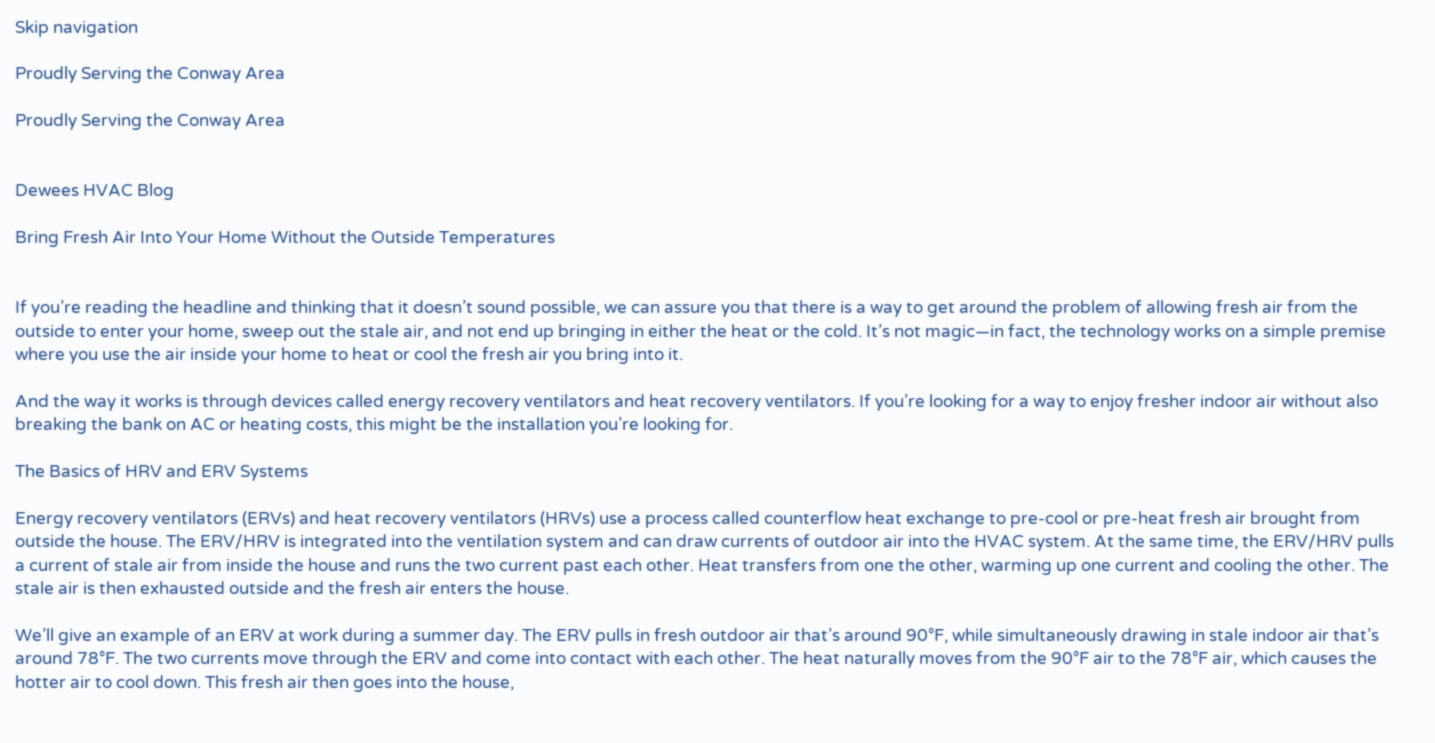Skip navigation

Proudly Serving the Conway Area

Proudly Serving the Conway Area


Dewees HVAC Blog

Bring Fresh Air Into Your Home Without the Outside Temperatures


If you’re reading the headline and thinking that it doesn’t sound possible, we can assure you that there is a way to get around the problem of allowing fresh air from the outside to enter your home, sweep out the stale air, and not end up bringing in either the heat or the cold. It’s not magic—in fact, the technology works on a simple premise where you use the air inside your home to heat or cool the fresh air you bring into it.

And the way it works is through devices called energy recovery ventilators and heat recovery ventilators. If you’re looking for a way to enjoy fresher indoor air without also breaking the bank on AC or heating costs, this might be the installation you’re looking for.

The Basics of HRV and ERV Systems

Energy recovery ventilators (ERVs) and heat recovery ventilators (HRVs) use a process called counterflow heat exchange to pre-cool or pre-heat fresh air brought from outside the house. The ERV/HRV is integrated into the ventilation system and can draw currents of outdoor air into the HVAC system. At the same time, the ERV/HRV pulls a current of stale air from inside the house and runs the two current past each other. Heat transfers from one the other, warming up one current and cooling the other. The stale air is then exhausted outside and the fresh air enters the house.

We’ll give an example of an ERV at work during a summer day. The ERV pulls in fresh outdoor air that’s around 90°F, while simultaneously drawing in stale indoor air that’s around 78°F. The two currents move through the ERV and come into contact with each other. The heat naturally moves from the 90°F air to the 78°F air, which causes the hotter air to cool down. This fresh air then goes into the house,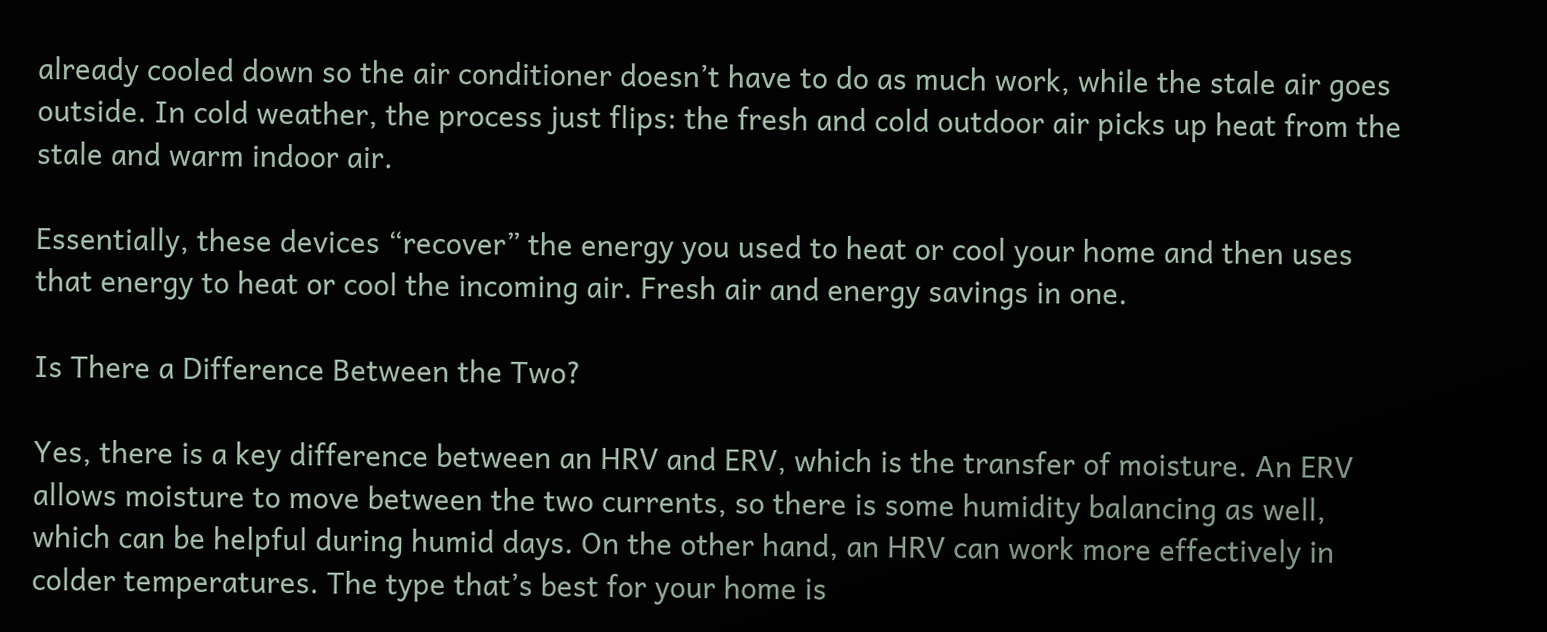already cooled down so the air conditioner doesn’t have to do as much work, while the stale air goes outside. In cold weather, the process just flips: the fresh and cold outdoor air picks up heat from the stale and warm indoor air.

Essentially, these devices “recover” the energy you used to heat or cool your home and then uses that energy to heat or cool the incoming air. Fresh air and energy savings in one.

Is There a Difference Between the Two?

Yes, there is a key difference between an HRV and ERV, which is the transfer of moisture. An ERV allows moisture to move between the two currents, so there is some humidity balancing as well, which can be helpful during humid days. On the other hand, an HRV can work more effectively in colder temperatures. The type that’s best for your home is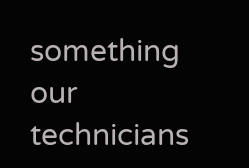something our technicians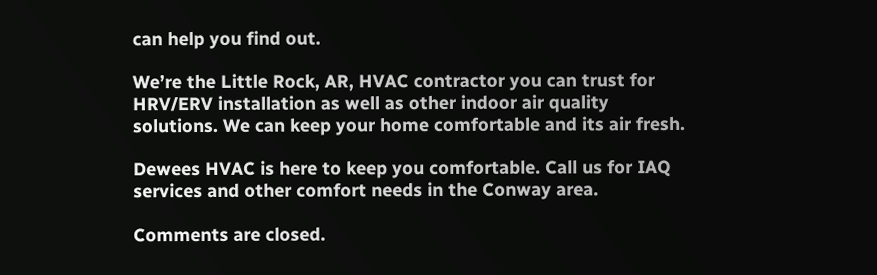can help you find out.

We’re the Little Rock, AR, HVAC contractor you can trust for HRV/ERV installation as well as other indoor air quality solutions. We can keep your home comfortable and its air fresh.

Dewees HVAC is here to keep you comfortable. Call us for IAQ services and other comfort needs in the Conway area.

Comments are closed.